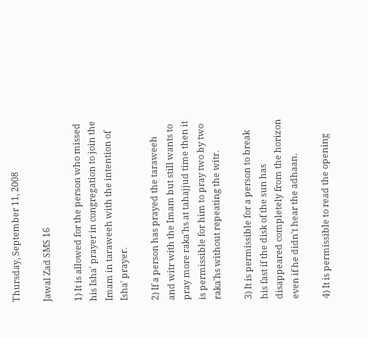Thursday, September 11, 2008

Jawal Zad SMS 16

1) It is allowed for the person who missed his Isha' prayer in congregation to join the Imam in taraweeh with the intention of Isha' prayer.

2) If a person has prayed the taraweeh and witr with the Imam but still wants to pray more raka'hs at tahajjud time then it is permissible for him to pray two by two raka'hs without repeating the witr.

3) It is permissible for a person to break his fast if the disk of the sun has disappeared completely from the horizon even if he didn't hear the adhaan.

4) It is permissible to read the opening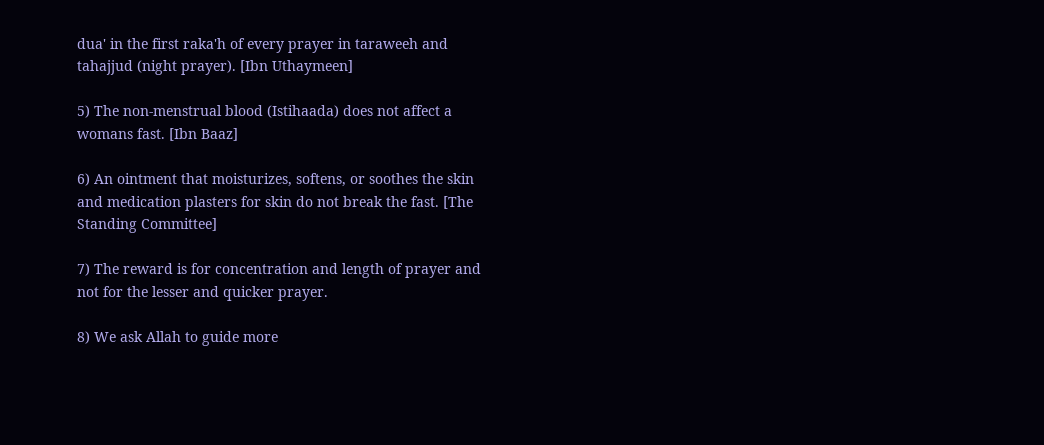dua' in the first raka'h of every prayer in taraweeh and tahajjud (night prayer). [Ibn Uthaymeen]

5) The non-menstrual blood (Istihaada) does not affect a womans fast. [Ibn Baaz]

6) An ointment that moisturizes, softens, or soothes the skin and medication plasters for skin do not break the fast. [The Standing Committee]

7) The reward is for concentration and length of prayer and not for the lesser and quicker prayer.

8) We ask Allah to guide more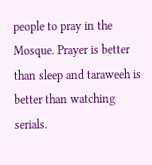people to pray in the Mosque. Prayer is better than sleep and taraweeh is better than watching serials.